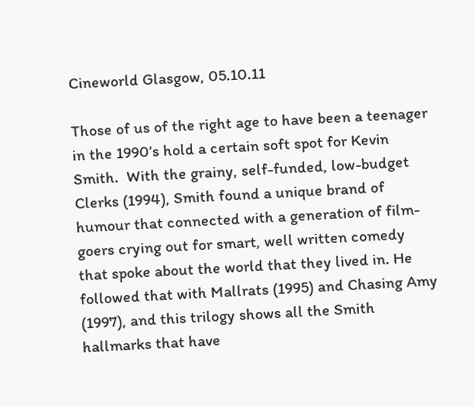Cineworld Glasgow, 05.10.11

Those of us of the right age to have been a teenager in the 1990’s hold a certain soft spot for Kevin Smith.  With the grainy, self-funded, low-budget Clerks (1994), Smith found a unique brand of humour that connected with a generation of film-goers crying out for smart, well written comedy that spoke about the world that they lived in. He followed that with Mallrats (1995) and Chasing Amy (1997), and this trilogy shows all the Smith hallmarks that have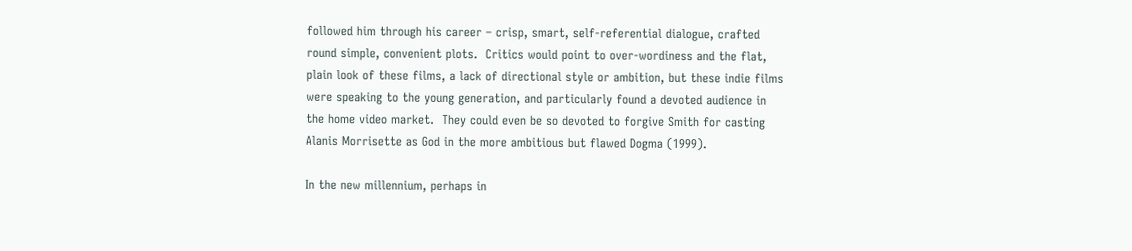followed him through his career – crisp, smart, self-referential dialogue, crafted round simple, convenient plots.  Critics would point to over-wordiness and the flat, plain look of these films, a lack of directional style or ambition, but these indie films were speaking to the young generation, and particularly found a devoted audience in the home video market.  They could even be so devoted to forgive Smith for casting Alanis Morrisette as God in the more ambitious but flawed Dogma (1999).

In the new millennium, perhaps in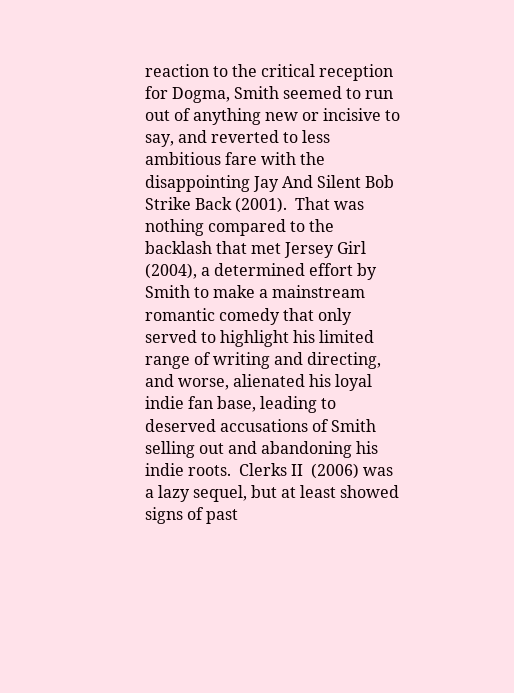reaction to the critical reception for Dogma, Smith seemed to run out of anything new or incisive to say, and reverted to less ambitious fare with the disappointing Jay And Silent Bob Strike Back (2001).  That was nothing compared to the backlash that met Jersey Girl (2004), a determined effort by Smith to make a mainstream romantic comedy that only served to highlight his limited range of writing and directing, and worse, alienated his loyal indie fan base, leading to deserved accusations of Smith selling out and abandoning his indie roots.  Clerks II  (2006) was a lazy sequel, but at least showed signs of past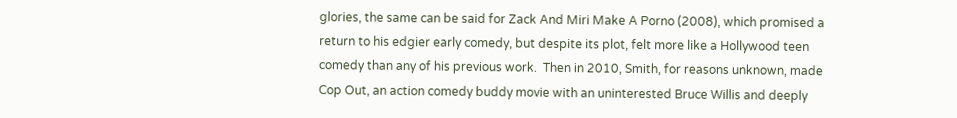glories, the same can be said for Zack And Miri Make A Porno (2008), which promised a return to his edgier early comedy, but despite its plot, felt more like a Hollywood teen comedy than any of his previous work.  Then in 2010, Smith, for reasons unknown, made Cop Out, an action comedy buddy movie with an uninterested Bruce Willis and deeply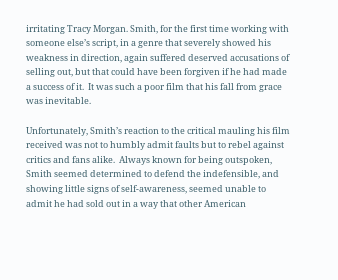irritating Tracy Morgan. Smith, for the first time working with someone else’s script, in a genre that severely showed his weakness in direction, again suffered deserved accusations of selling out, but that could have been forgiven if he had made a success of it.  It was such a poor film that his fall from grace was inevitable.

Unfortunately, Smith’s reaction to the critical mauling his film received was not to humbly admit faults but to rebel against critics and fans alike.  Always known for being outspoken, Smith seemed determined to defend the indefensible, and showing little signs of self-awareness, seemed unable to admit he had sold out in a way that other American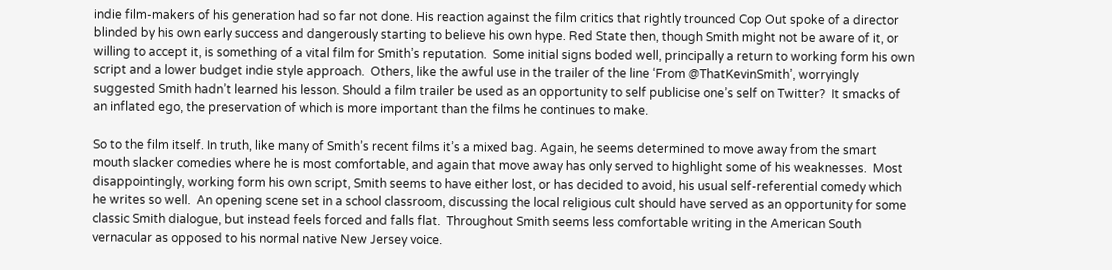indie film-makers of his generation had so far not done. His reaction against the film critics that rightly trounced Cop Out spoke of a director blinded by his own early success and dangerously starting to believe his own hype. Red State then, though Smith might not be aware of it, or willing to accept it, is something of a vital film for Smith’s reputation.  Some initial signs boded well, principally a return to working form his own script and a lower budget indie style approach.  Others, like the awful use in the trailer of the line ‘From @ThatKevinSmith’, worryingly suggested Smith hadn’t learned his lesson. Should a film trailer be used as an opportunity to self publicise one’s self on Twitter?  It smacks of an inflated ego, the preservation of which is more important than the films he continues to make.

So to the film itself. In truth, like many of Smith’s recent films it’s a mixed bag. Again, he seems determined to move away from the smart mouth slacker comedies where he is most comfortable, and again that move away has only served to highlight some of his weaknesses.  Most disappointingly, working form his own script, Smith seems to have either lost, or has decided to avoid, his usual self-referential comedy which he writes so well.  An opening scene set in a school classroom, discussing the local religious cult should have served as an opportunity for some classic Smith dialogue, but instead feels forced and falls flat.  Throughout Smith seems less comfortable writing in the American South vernacular as opposed to his normal native New Jersey voice.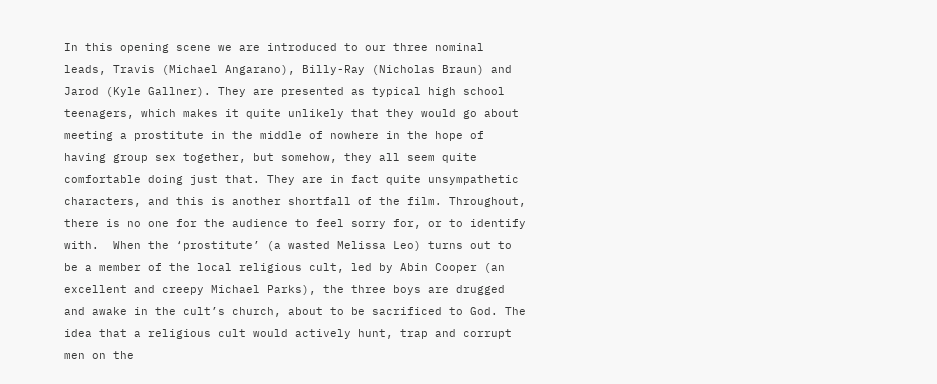In this opening scene we are introduced to our three nominal leads, Travis (Michael Angarano), Billy-Ray (Nicholas Braun) and Jarod (Kyle Gallner). They are presented as typical high school teenagers, which makes it quite unlikely that they would go about meeting a prostitute in the middle of nowhere in the hope of having group sex together, but somehow, they all seem quite comfortable doing just that. They are in fact quite unsympathetic characters, and this is another shortfall of the film. Throughout, there is no one for the audience to feel sorry for, or to identify with.  When the ‘prostitute’ (a wasted Melissa Leo) turns out to be a member of the local religious cult, led by Abin Cooper (an excellent and creepy Michael Parks), the three boys are drugged and awake in the cult’s church, about to be sacrificed to God. The idea that a religious cult would actively hunt, trap and corrupt men on the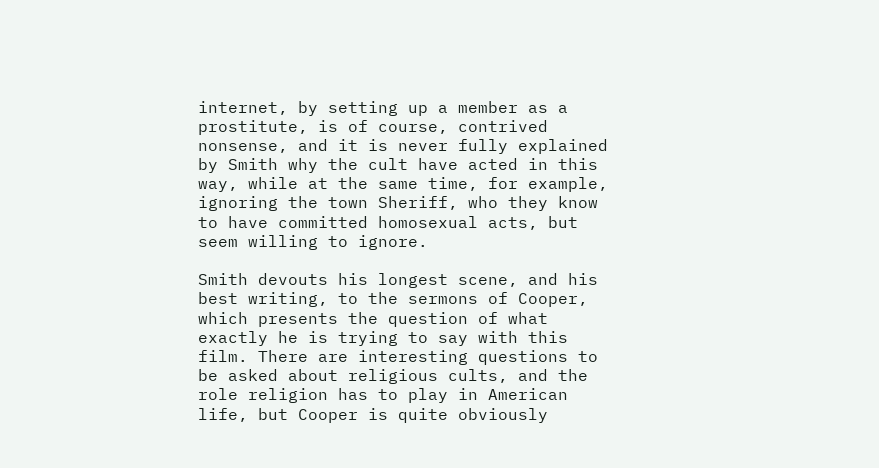internet, by setting up a member as a prostitute, is of course, contrived nonsense, and it is never fully explained by Smith why the cult have acted in this way, while at the same time, for example, ignoring the town Sheriff, who they know to have committed homosexual acts, but seem willing to ignore.

Smith devouts his longest scene, and his best writing, to the sermons of Cooper, which presents the question of what exactly he is trying to say with this film. There are interesting questions to be asked about religious cults, and the role religion has to play in American life, but Cooper is quite obviously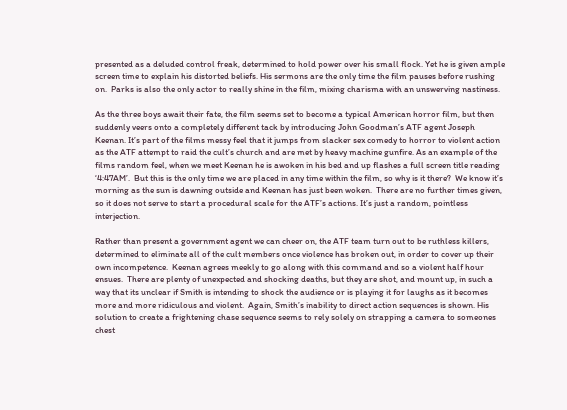presented as a deluded control freak, determined to hold power over his small flock. Yet he is given ample screen time to explain his distorted beliefs. His sermons are the only time the film pauses before rushing on.  Parks is also the only actor to really shine in the film, mixing charisma with an unswerving nastiness.

As the three boys await their fate, the film seems set to become a typical American horror film, but then suddenly veers onto a completely different tack by introducing John Goodman’s ATF agent Joseph Keenan. It’s part of the films messy feel that it jumps from slacker sex comedy to horror to violent action as the ATF attempt to raid the cult’s church and are met by heavy machine gunfire. As an example of the films random feel, when we meet Keenan he is awoken in his bed and up flashes a full screen title reading ‘4:47AM’.  But this is the only time we are placed in any time within the film, so why is it there?  We know it’s morning as the sun is dawning outside and Keenan has just been woken.  There are no further times given, so it does not serve to start a procedural scale for the ATF’s actions. It’s just a random, pointless interjection.

Rather than present a government agent we can cheer on, the ATF team turn out to be ruthless killers, determined to eliminate all of the cult members once violence has broken out, in order to cover up their own incompetence.  Keenan agrees meekly to go along with this command and so a violent half hour ensues.  There are plenty of unexpected and shocking deaths, but they are shot, and mount up, in such a way that its unclear if Smith is intending to shock the audience or is playing it for laughs as it becomes more and more ridiculous and violent.  Again, Smith’s inability to direct action sequences is shown. His solution to create a frightening chase sequence seems to rely solely on strapping a camera to someones chest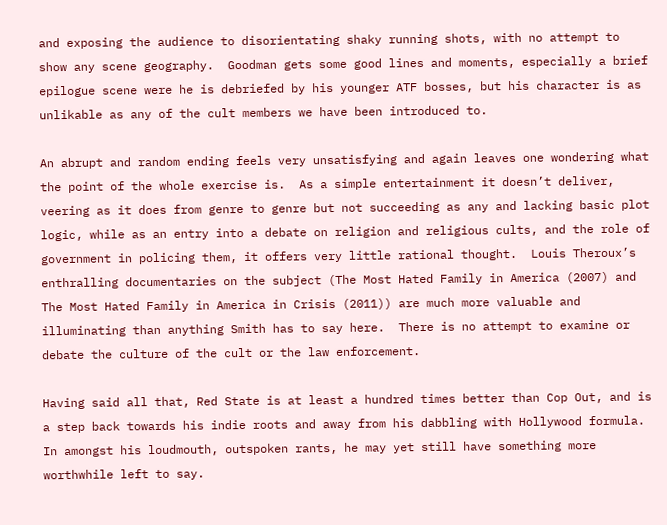and exposing the audience to disorientating shaky running shots, with no attempt to show any scene geography.  Goodman gets some good lines and moments, especially a brief epilogue scene were he is debriefed by his younger ATF bosses, but his character is as unlikable as any of the cult members we have been introduced to.

An abrupt and random ending feels very unsatisfying and again leaves one wondering what the point of the whole exercise is.  As a simple entertainment it doesn’t deliver, veering as it does from genre to genre but not succeeding as any and lacking basic plot logic, while as an entry into a debate on religion and religious cults, and the role of government in policing them, it offers very little rational thought.  Louis Theroux’s enthralling documentaries on the subject (The Most Hated Family in America (2007) and The Most Hated Family in America in Crisis (2011)) are much more valuable and illuminating than anything Smith has to say here.  There is no attempt to examine or debate the culture of the cult or the law enforcement.

Having said all that, Red State is at least a hundred times better than Cop Out, and is a step back towards his indie roots and away from his dabbling with Hollywood formula.  In amongst his loudmouth, outspoken rants, he may yet still have something more worthwhile left to say.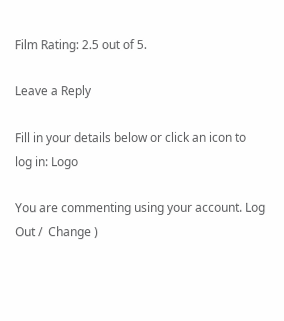Film Rating: 2.5 out of 5.

Leave a Reply

Fill in your details below or click an icon to log in: Logo

You are commenting using your account. Log Out /  Change )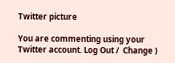Twitter picture

You are commenting using your Twitter account. Log Out /  Change )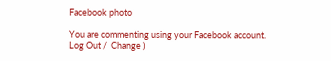Facebook photo

You are commenting using your Facebook account. Log Out /  Change )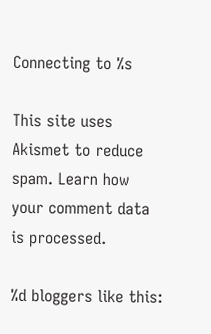Connecting to %s

This site uses Akismet to reduce spam. Learn how your comment data is processed.

%d bloggers like this: